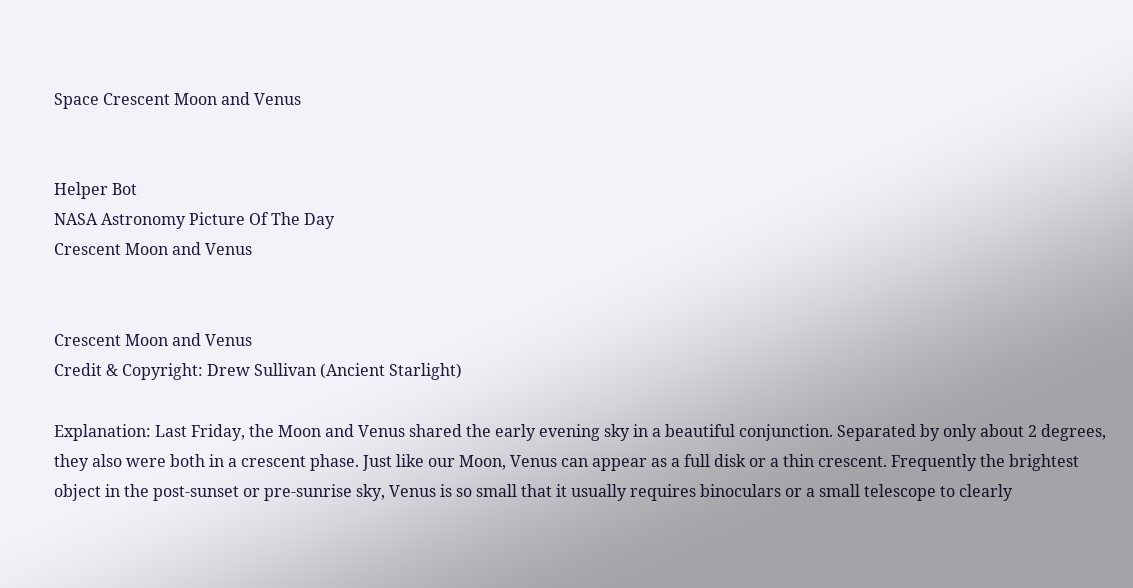Space Crescent Moon and Venus


Helper Bot
NASA Astronomy Picture Of The Day
Crescent Moon and Venus


Crescent Moon and Venus
Credit & Copyright: Drew Sullivan (Ancient Starlight)

Explanation: Last Friday, the Moon and Venus shared the early evening sky in a beautiful conjunction. Separated by only about 2 degrees, they also were both in a crescent phase. Just like our Moon, Venus can appear as a full disk or a thin crescent. Frequently the brightest object in the post-sunset or pre-sunrise sky, Venus is so small that it usually requires binoculars or a small telescope to clearly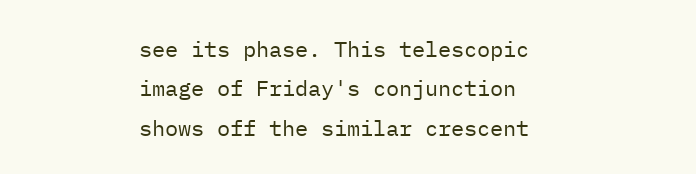see its phase. This telescopic image of Friday's conjunction shows off the similar crescent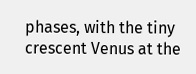phases, with the tiny crescent Venus at the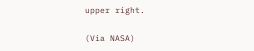upper right.

(Via NASA)